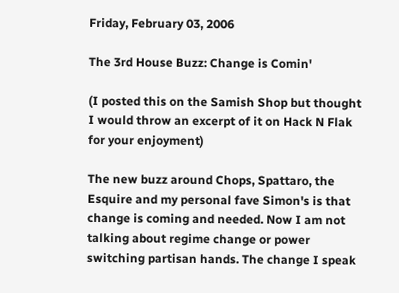Friday, February 03, 2006

The 3rd House Buzz: Change is Comin'

(I posted this on the Samish Shop but thought I would throw an excerpt of it on Hack N Flak for your enjoyment)

The new buzz around Chops, Spattaro, the Esquire and my personal fave Simon's is that change is coming and needed. Now I am not talking about regime change or power switching partisan hands. The change I speak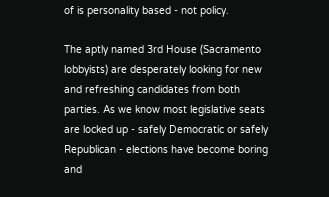of is personality based - not policy.

The aptly named 3rd House (Sacramento lobbyists) are desperately looking for new and refreshing candidates from both parties. As we know most legislative seats are locked up - safely Democratic or safely Republican - elections have become boring and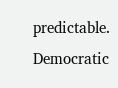predictable. Democratic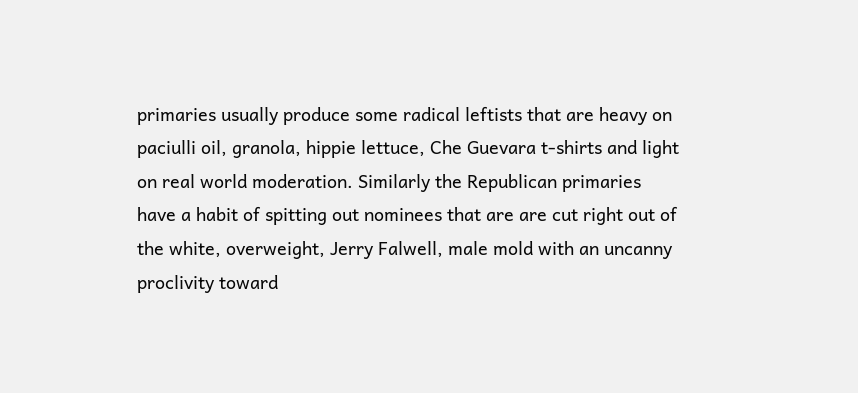primaries usually produce some radical leftists that are heavy on paciulli oil, granola, hippie lettuce, Che Guevara t-shirts and light on real world moderation. Similarly the Republican primaries have a habit of spitting out nominees that are are cut right out of the white, overweight, Jerry Falwell, male mold with an uncanny proclivity toward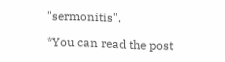"sermonitis".

*You can read the post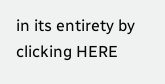in its entirety by clicking HERE